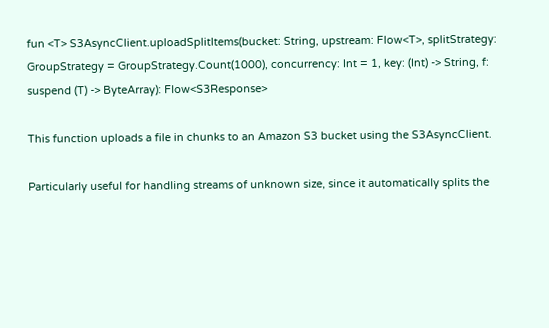fun <T> S3AsyncClient.uploadSplitItems(bucket: String, upstream: Flow<T>, splitStrategy: GroupStrategy = GroupStrategy.Count(1000), concurrency: Int = 1, key: (Int) -> String, f: suspend (T) -> ByteArray): Flow<S3Response>

This function uploads a file in chunks to an Amazon S3 bucket using the S3AsyncClient.

Particularly useful for handling streams of unknown size, since it automatically splits the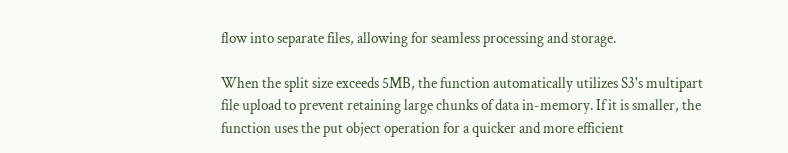flow into separate files, allowing for seamless processing and storage.

When the split size exceeds 5MB, the function automatically utilizes S3's multipart file upload to prevent retaining large chunks of data in-memory. If it is smaller, the function uses the put object operation for a quicker and more efficient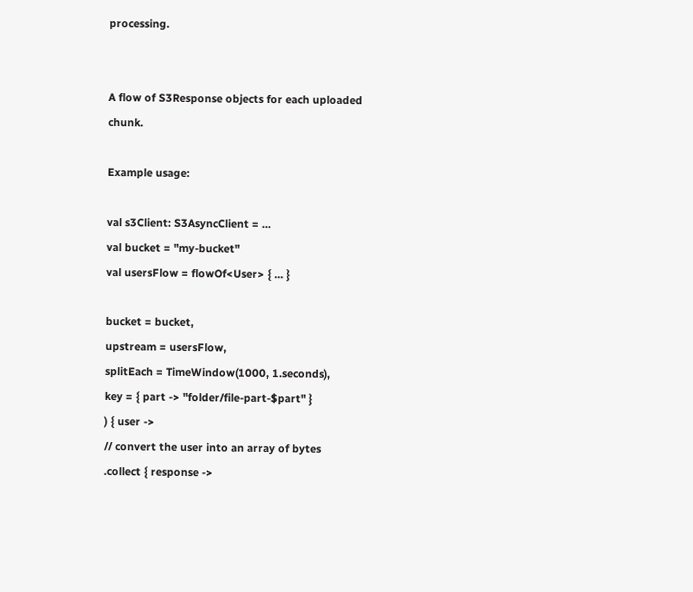processing.


A flow of S3Response objects for each uploaded chunk.

Example usage:

val s3Client: S3AsyncClient = ...
val bucket = "my-bucket"
val usersFlow = flowOf<User> { ... }

bucket = bucket,
upstream = usersFlow,
splitEach = TimeWindow(1000, 1.seconds),
key = { part -> "folder/file-part-$part" }
) { user ->
// convert the user into an array of bytes
.collect { response ->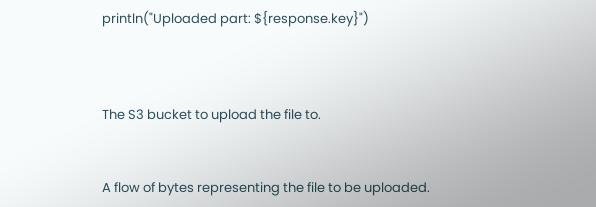println("Uploaded part: ${response.key}")



The S3 bucket to upload the file to.


A flow of bytes representing the file to be uploaded.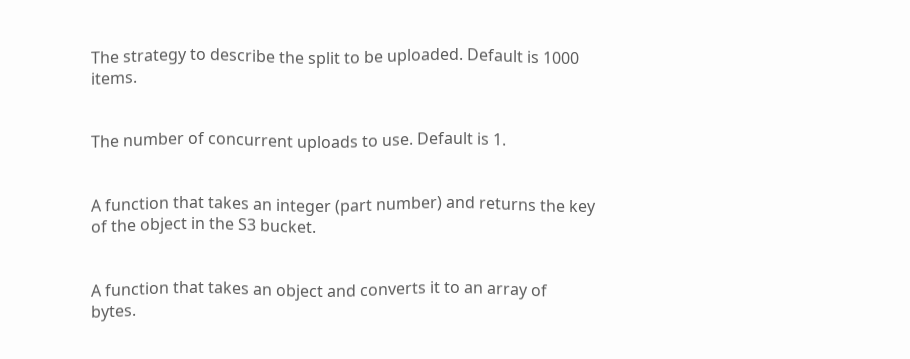The strategy to describe the split to be uploaded. Default is 1000 items.


The number of concurrent uploads to use. Default is 1.


A function that takes an integer (part number) and returns the key of the object in the S3 bucket.


A function that takes an object and converts it to an array of bytes.